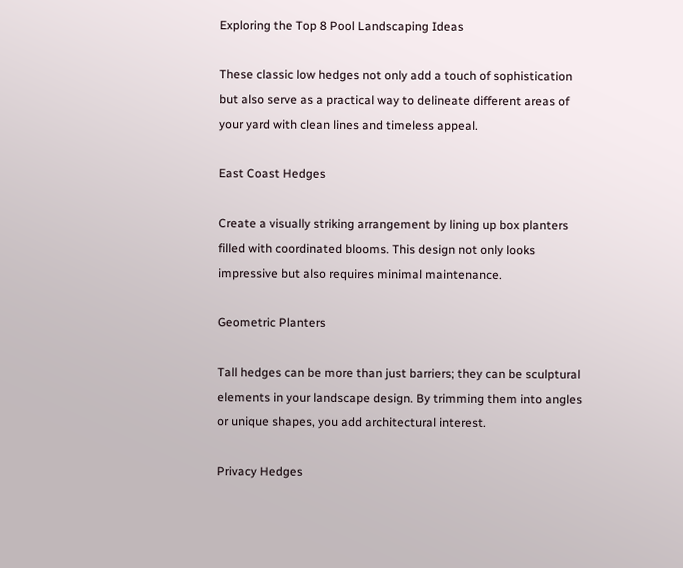Exploring the Top 8 Pool Landscaping Ideas

These classic low hedges not only add a touch of sophistication but also serve as a practical way to delineate different areas of your yard with clean lines and timeless appeal.

East Coast Hedges

Create a visually striking arrangement by lining up box planters filled with coordinated blooms. This design not only looks impressive but also requires minimal maintenance.

Geometric Planters

Tall hedges can be more than just barriers; they can be sculptural elements in your landscape design. By trimming them into angles or unique shapes, you add architectural interest.

Privacy Hedges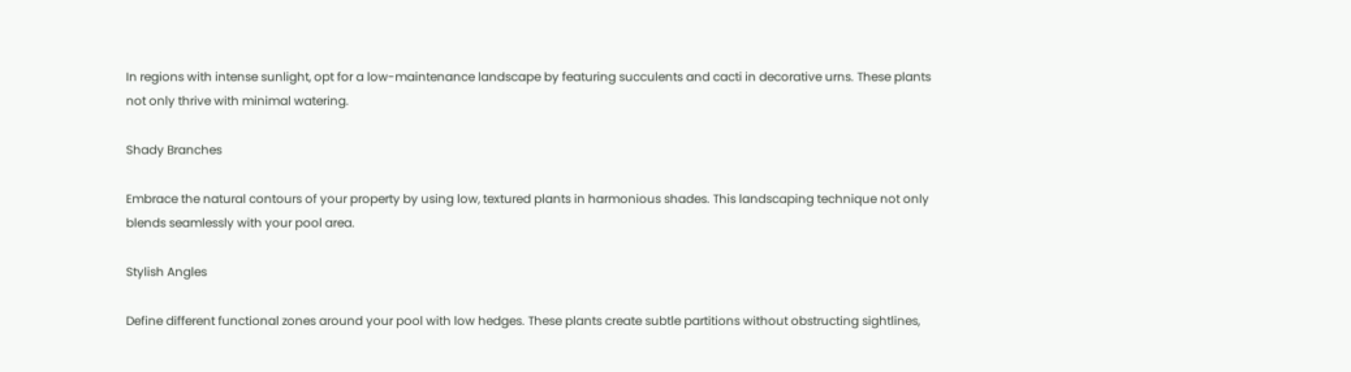In regions with intense sunlight, opt for a low-maintenance landscape by featuring succulents and cacti in decorative urns. These plants not only thrive with minimal watering.

Shady Branches

Embrace the natural contours of your property by using low, textured plants in harmonious shades. This landscaping technique not only blends seamlessly with your pool area.

Stylish Angles

Define different functional zones around your pool with low hedges. These plants create subtle partitions without obstructing sightlines,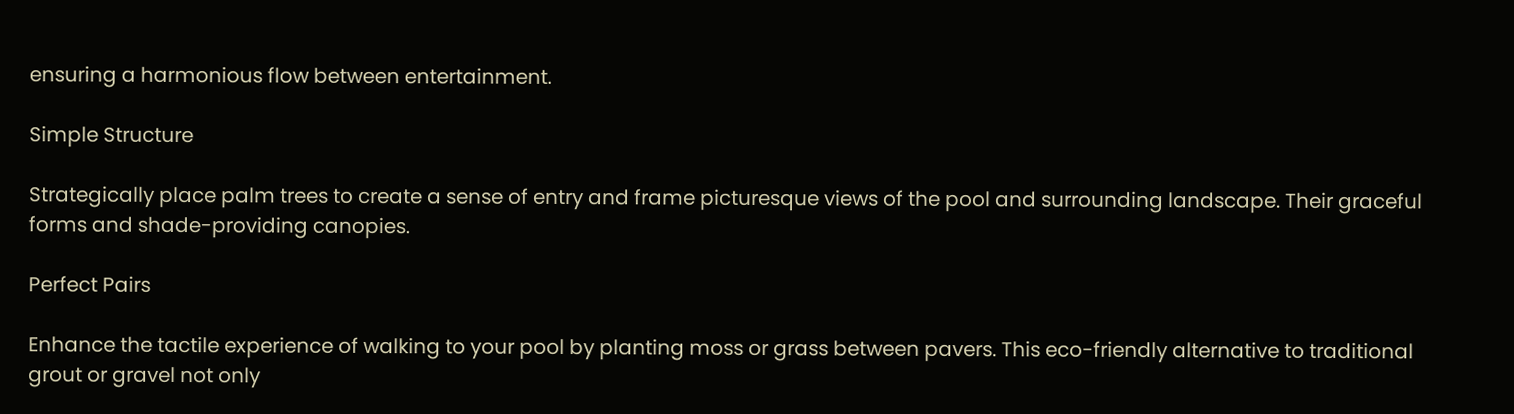ensuring a harmonious flow between entertainment.

Simple Structure

Strategically place palm trees to create a sense of entry and frame picturesque views of the pool and surrounding landscape. Their graceful forms and shade-providing canopies.

Perfect Pairs

Enhance the tactile experience of walking to your pool by planting moss or grass between pavers. This eco-friendly alternative to traditional grout or gravel not only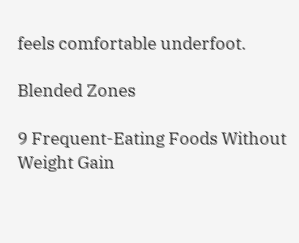feels comfortable underfoot.

Blended Zones

9 Frequent-Eating Foods Without Weight Gain